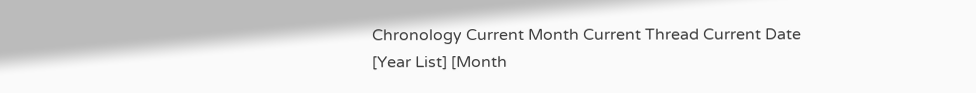Chronology Current Month Current Thread Current Date
[Year List] [Month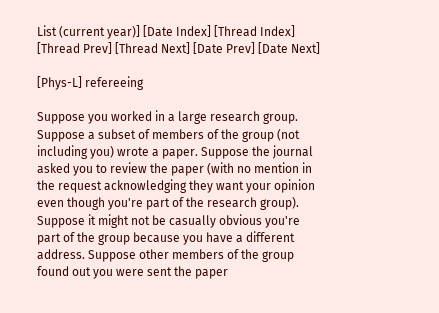List (current year)] [Date Index] [Thread Index] [Thread Prev] [Thread Next] [Date Prev] [Date Next]

[Phys-L] refereeing

Suppose you worked in a large research group. Suppose a subset of members of the group (not including you) wrote a paper. Suppose the journal asked you to review the paper (with no mention in the request acknowledging they want your opinion even though you're part of the research group). Suppose it might not be casually obvious you're part of the group because you have a different address. Suppose other members of the group found out you were sent the paper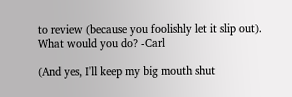to review (because you foolishly let it slip out). What would you do? -Carl

(And yes, I'll keep my big mouth shut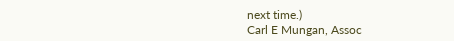next time.)
Carl E Mungan, Assoc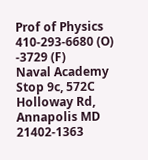Prof of Physics 410-293-6680 (O) -3729 (F)
Naval Academy Stop 9c, 572C Holloway Rd, Annapolis MD 21402-1363